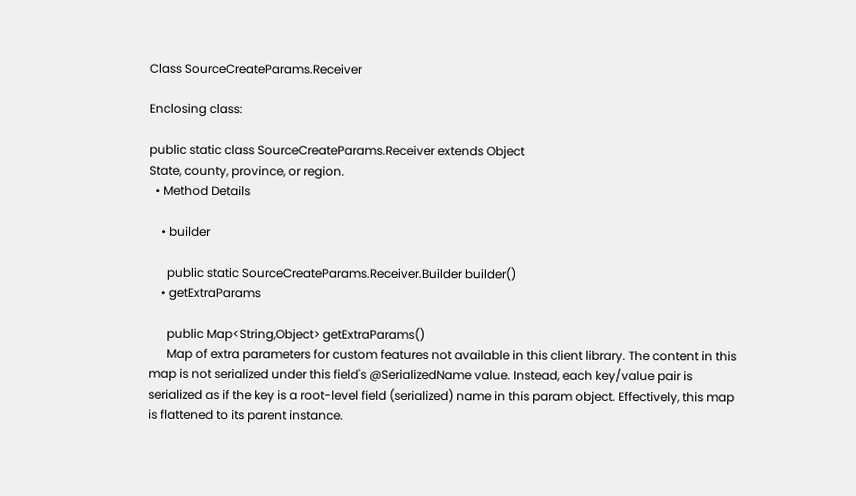Class SourceCreateParams.Receiver

Enclosing class:

public static class SourceCreateParams.Receiver extends Object
State, county, province, or region.
  • Method Details

    • builder

      public static SourceCreateParams.Receiver.Builder builder()
    • getExtraParams

      public Map<String,Object> getExtraParams()
      Map of extra parameters for custom features not available in this client library. The content in this map is not serialized under this field's @SerializedName value. Instead, each key/value pair is serialized as if the key is a root-level field (serialized) name in this param object. Effectively, this map is flattened to its parent instance.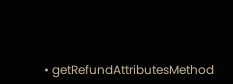• getRefundAttributesMethod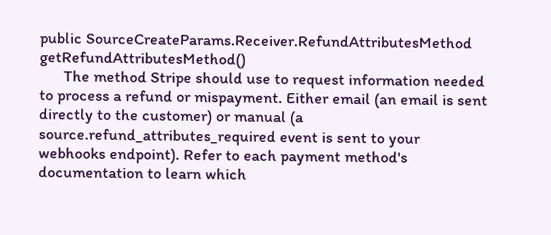public SourceCreateParams.Receiver.RefundAttributesMethod getRefundAttributesMethod()
      The method Stripe should use to request information needed to process a refund or mispayment. Either email (an email is sent directly to the customer) or manual (a source.refund_attributes_required event is sent to your webhooks endpoint). Refer to each payment method's documentation to learn which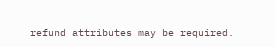refund attributes may be required.